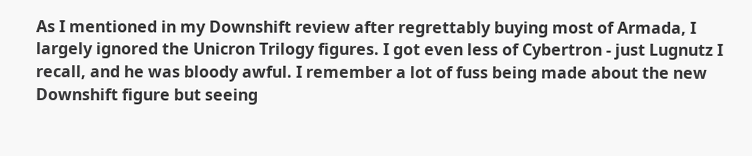As I mentioned in my Downshift review after regrettably buying most of Armada, I largely ignored the Unicron Trilogy figures. I got even less of Cybertron - just Lugnutz I recall, and he was bloody awful. I remember a lot of fuss being made about the new Downshift figure but seeing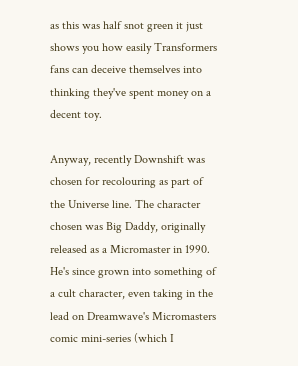as this was half snot green it just shows you how easily Transformers fans can deceive themselves into thinking they've spent money on a decent toy.

Anyway, recently Downshift was chosen for recolouring as part of the Universe line. The character chosen was Big Daddy, originally released as a Micromaster in 1990. He's since grown into something of a cult character, even taking in the lead on Dreamwave's Micromasters comic mini-series (which I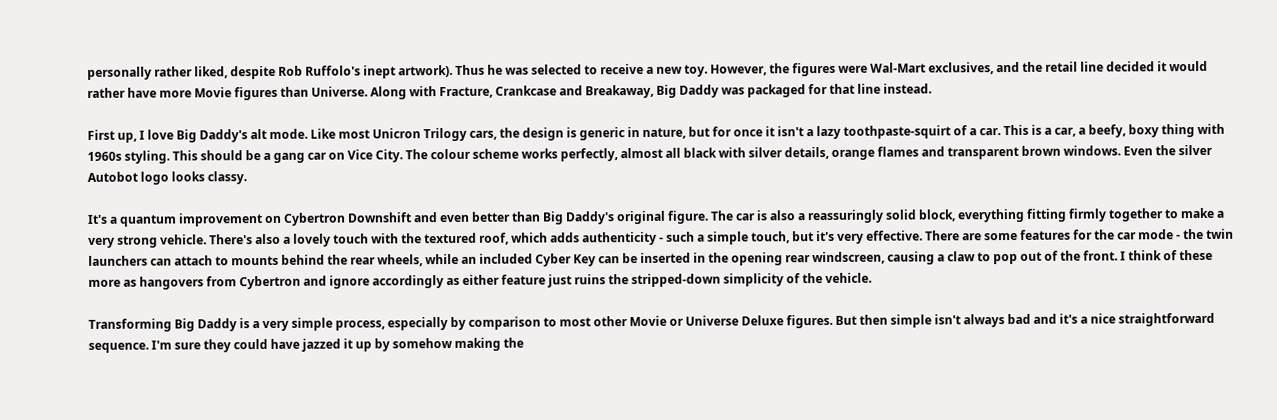personally rather liked, despite Rob Ruffolo's inept artwork). Thus he was selected to receive a new toy. However, the figures were Wal-Mart exclusives, and the retail line decided it would rather have more Movie figures than Universe. Along with Fracture, Crankcase and Breakaway, Big Daddy was packaged for that line instead.

First up, I love Big Daddy's alt mode. Like most Unicron Trilogy cars, the design is generic in nature, but for once it isn't a lazy toothpaste-squirt of a car. This is a car, a beefy, boxy thing with 1960s styling. This should be a gang car on Vice City. The colour scheme works perfectly, almost all black with silver details, orange flames and transparent brown windows. Even the silver Autobot logo looks classy.

It's a quantum improvement on Cybertron Downshift and even better than Big Daddy's original figure. The car is also a reassuringly solid block, everything fitting firmly together to make a very strong vehicle. There's also a lovely touch with the textured roof, which adds authenticity - such a simple touch, but it's very effective. There are some features for the car mode - the twin launchers can attach to mounts behind the rear wheels, while an included Cyber Key can be inserted in the opening rear windscreen, causing a claw to pop out of the front. I think of these more as hangovers from Cybertron and ignore accordingly as either feature just ruins the stripped-down simplicity of the vehicle.

Transforming Big Daddy is a very simple process, especially by comparison to most other Movie or Universe Deluxe figures. But then simple isn't always bad and it's a nice straightforward sequence. I'm sure they could have jazzed it up by somehow making the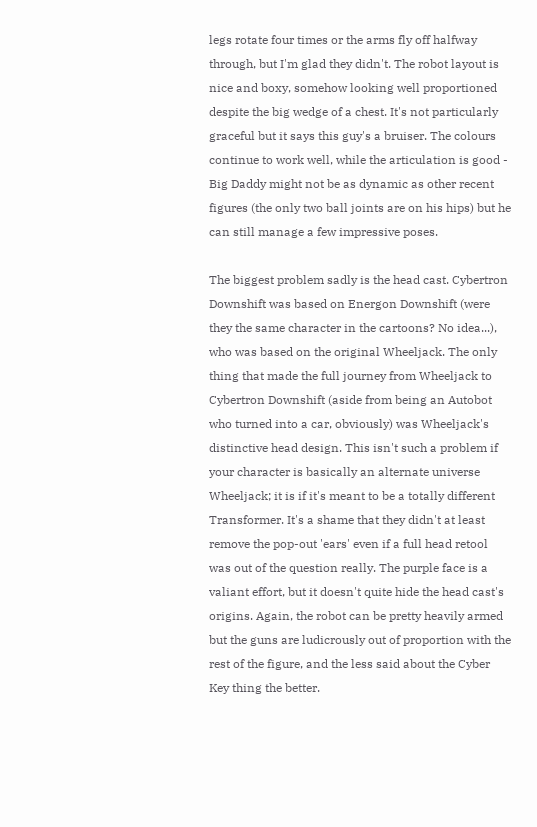legs rotate four times or the arms fly off halfway through, but I'm glad they didn't. The robot layout is nice and boxy, somehow looking well proportioned despite the big wedge of a chest. It's not particularly graceful but it says this guy's a bruiser. The colours continue to work well, while the articulation is good - Big Daddy might not be as dynamic as other recent figures (the only two ball joints are on his hips) but he can still manage a few impressive poses.

The biggest problem sadly is the head cast. Cybertron Downshift was based on Energon Downshift (were they the same character in the cartoons? No idea...), who was based on the original Wheeljack. The only thing that made the full journey from Wheeljack to Cybertron Downshift (aside from being an Autobot who turned into a car, obviously) was Wheeljack's distinctive head design. This isn't such a problem if your character is basically an alternate universe Wheeljack; it is if it's meant to be a totally different Transformer. It's a shame that they didn't at least remove the pop-out 'ears' even if a full head retool was out of the question really. The purple face is a valiant effort, but it doesn't quite hide the head cast's origins. Again, the robot can be pretty heavily armed but the guns are ludicrously out of proportion with the rest of the figure, and the less said about the Cyber Key thing the better.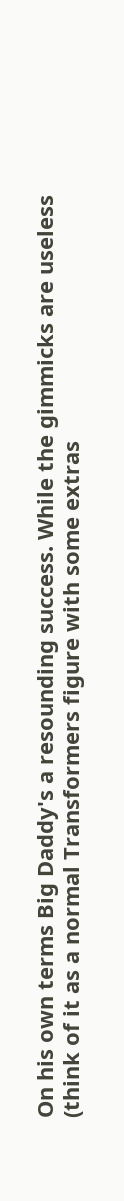On his own terms Big Daddy's a resounding success. While the gimmicks are useless (think of it as a normal Transformers figure with some extras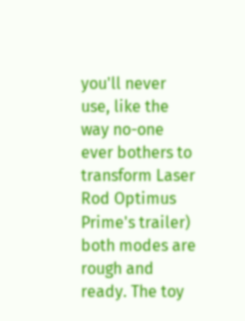you'll never use, like the way no-one ever bothers to transform Laser Rod Optimus Prime's trailer) both modes are rough and ready. The toy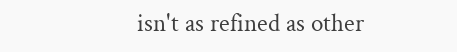isn't as refined as other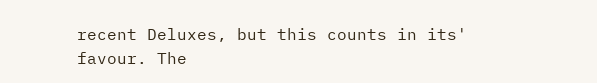recent Deluxes, but this counts in its' favour. The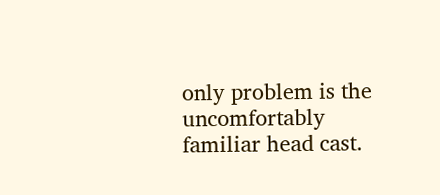only problem is the uncomfortably familiar head cast.